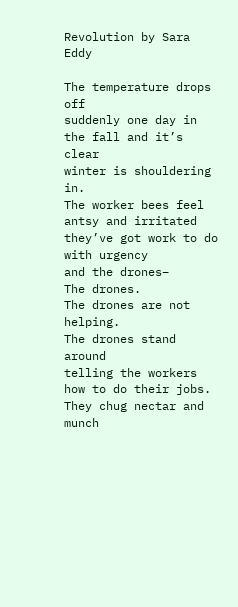Revolution by Sara Eddy

The temperature drops off
suddenly one day in the fall and it’s clear
winter is shouldering in.
The worker bees feel antsy and irritated
they’ve got work to do with urgency
and the drones–
The drones.
The drones are not helping.
The drones stand around
telling the workers how to do their jobs.
They chug nectar and munch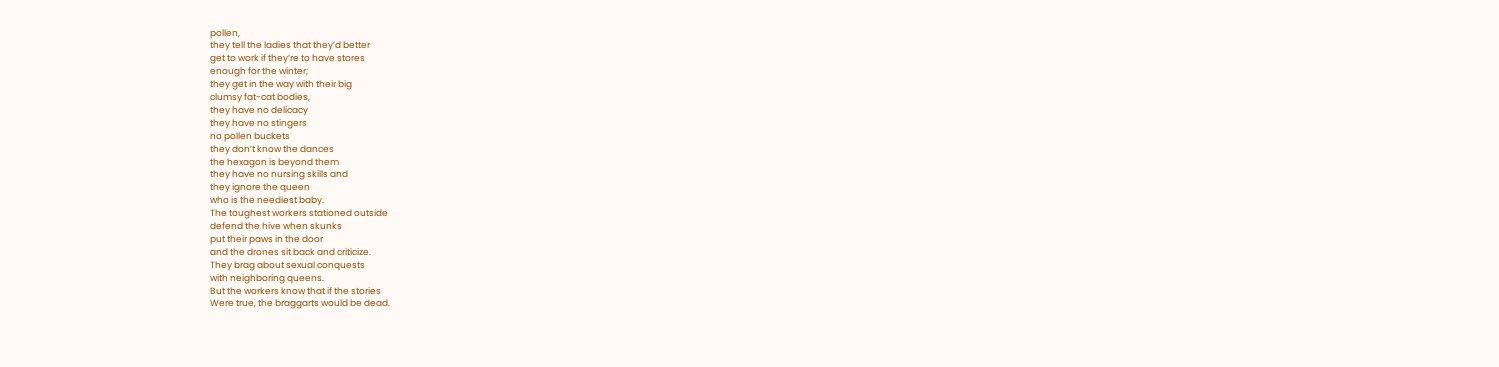pollen,
they tell the ladies that they’d better
get to work if they’re to have stores
enough for the winter;
they get in the way with their big
clumsy fat-cat bodies,
they have no delicacy
they have no stingers
no pollen buckets
they don’t know the dances
the hexagon is beyond them
they have no nursing skills and
they ignore the queen
who is the neediest baby.
The toughest workers stationed outside
defend the hive when skunks
put their paws in the door
and the drones sit back and criticize.
They brag about sexual conquests
with neighboring queens.
But the workers know that if the stories
Were true, the braggarts would be dead.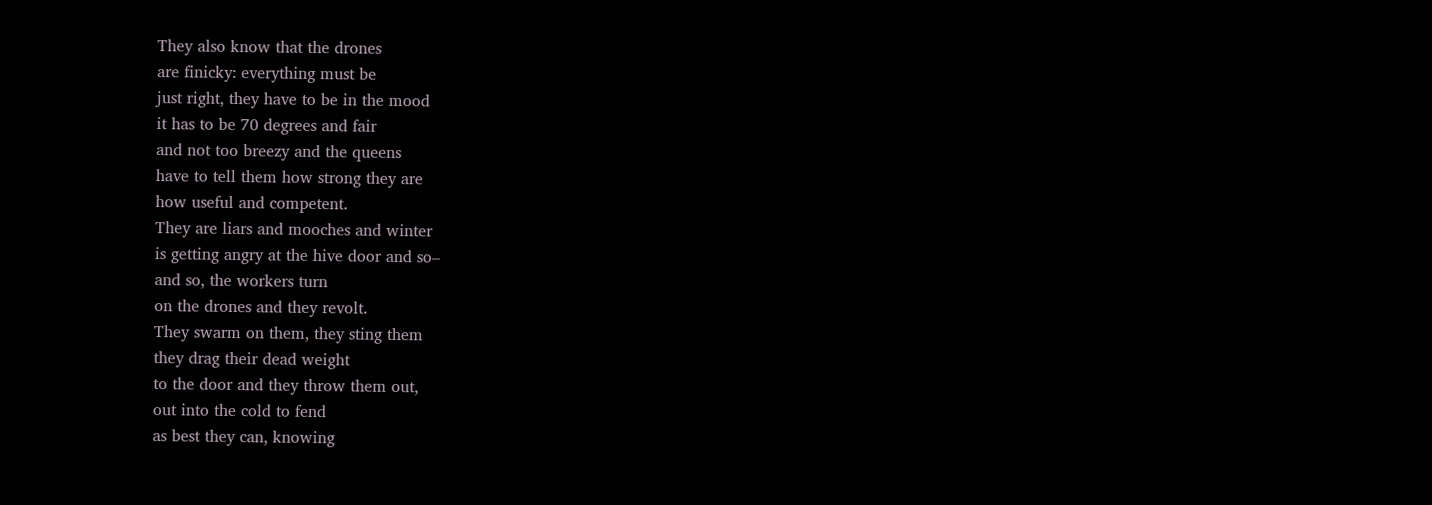They also know that the drones
are finicky: everything must be
just right, they have to be in the mood
it has to be 70 degrees and fair
and not too breezy and the queens
have to tell them how strong they are
how useful and competent.
They are liars and mooches and winter
is getting angry at the hive door and so–
and so, the workers turn
on the drones and they revolt.
They swarm on them, they sting them
they drag their dead weight
to the door and they throw them out,
out into the cold to fend
as best they can, knowing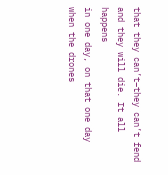that they can’t–they can’t fend
and they will die. It all happens
in one day, on that one day
when the drones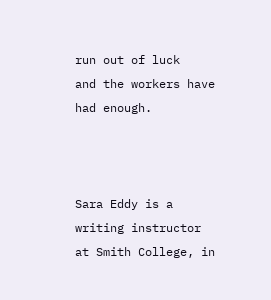run out of luck
and the workers have had enough.



Sara Eddy is a writing instructor at Smith College, in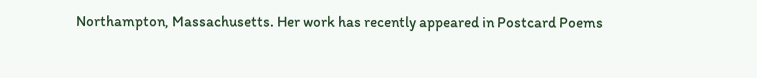Northampton, Massachusetts. Her work has recently appeared in Postcard Poems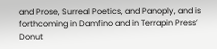and Prose, Surreal Poetics, and Panoply, and is forthcoming in Damfino and in Terrapin Press’ Donut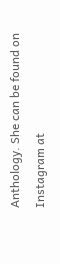Anthology. She can be found on Instagram at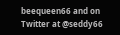beequeen66 and on Twitter at @seddy66